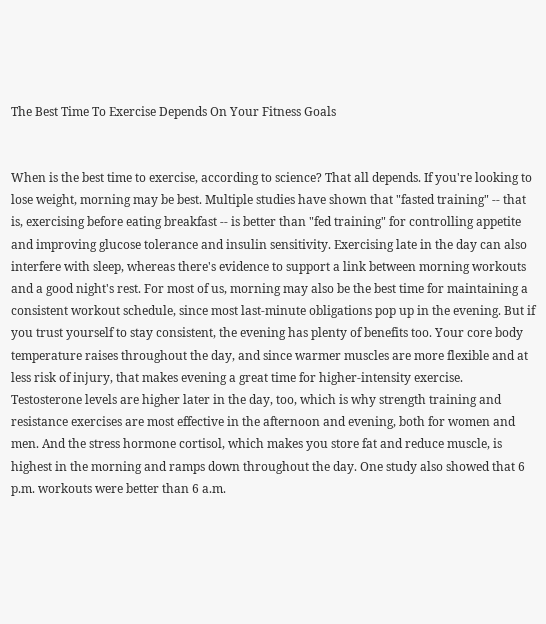The Best Time To Exercise Depends On Your Fitness Goals


When is the best time to exercise, according to science? That all depends. If you're looking to lose weight, morning may be best. Multiple studies have shown that "fasted training" -- that is, exercising before eating breakfast -- is better than "fed training" for controlling appetite and improving glucose tolerance and insulin sensitivity. Exercising late in the day can also interfere with sleep, whereas there's evidence to support a link between morning workouts and a good night's rest. For most of us, morning may also be the best time for maintaining a consistent workout schedule, since most last-minute obligations pop up in the evening. But if you trust yourself to stay consistent, the evening has plenty of benefits too. Your core body temperature raises throughout the day, and since warmer muscles are more flexible and at less risk of injury, that makes evening a great time for higher-intensity exercise. Testosterone levels are higher later in the day, too, which is why strength training and resistance exercises are most effective in the afternoon and evening, both for women and men. And the stress hormone cortisol, which makes you store fat and reduce muscle, is highest in the morning and ramps down throughout the day. One study also showed that 6 p.m. workouts were better than 6 a.m.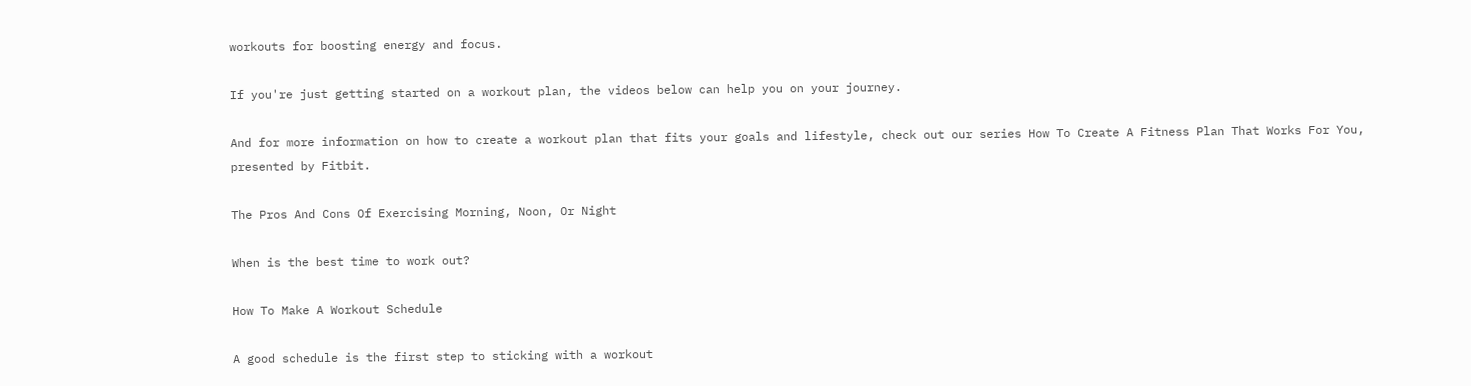workouts for boosting energy and focus.

If you're just getting started on a workout plan, the videos below can help you on your journey.

And for more information on how to create a workout plan that fits your goals and lifestyle, check out our series How To Create A Fitness Plan That Works For You, presented by Fitbit.

The Pros And Cons Of Exercising Morning, Noon, Or Night

When is the best time to work out?

How To Make A Workout Schedule

A good schedule is the first step to sticking with a workout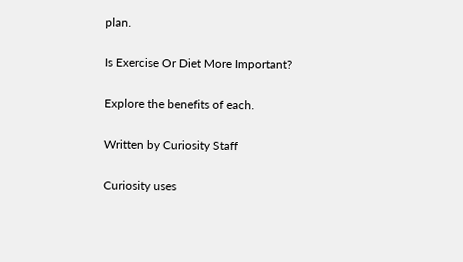plan.

Is Exercise Or Diet More Important?

Explore the benefits of each.

Written by Curiosity Staff

Curiosity uses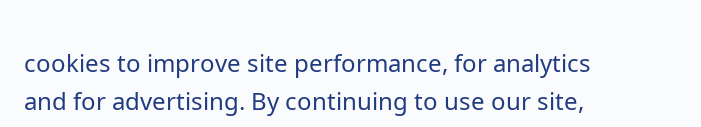cookies to improve site performance, for analytics and for advertising. By continuing to use our site,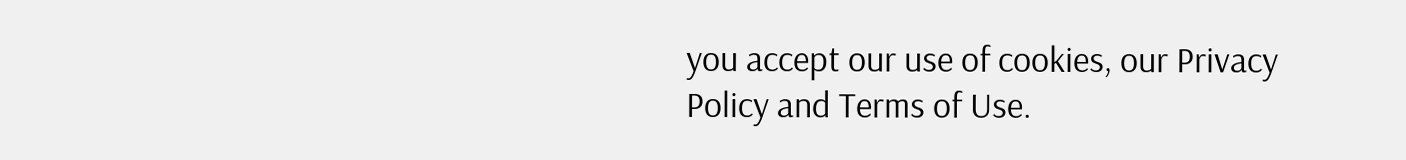you accept our use of cookies, our Privacy Policy and Terms of Use.